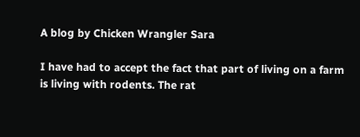A blog by Chicken Wrangler Sara

I have had to accept the fact that part of living on a farm is living with rodents. The rat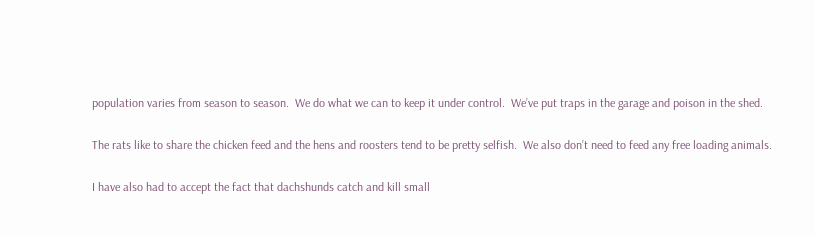population varies from season to season.  We do what we can to keep it under control.  We’ve put traps in the garage and poison in the shed.

The rats like to share the chicken feed and the hens and roosters tend to be pretty selfish.  We also don’t need to feed any free loading animals.

I have also had to accept the fact that dachshunds catch and kill small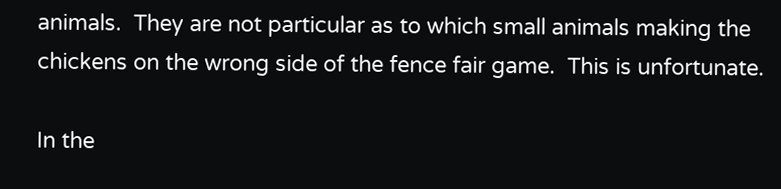animals.  They are not particular as to which small animals making the chickens on the wrong side of the fence fair game.  This is unfortunate.

In the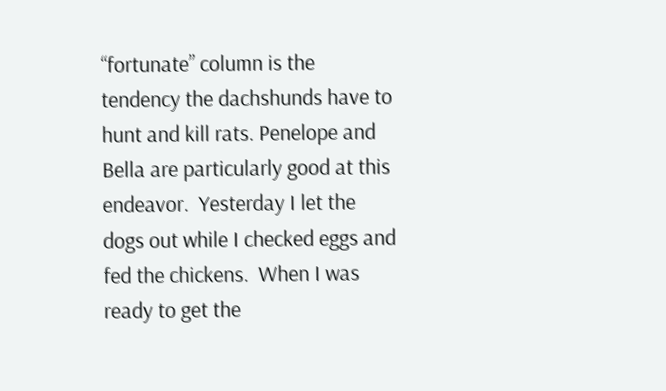“fortunate” column is the tendency the dachshunds have to hunt and kill rats. Penelope and Bella are particularly good at this endeavor.  Yesterday I let the dogs out while I checked eggs and fed the chickens.  When I was ready to get the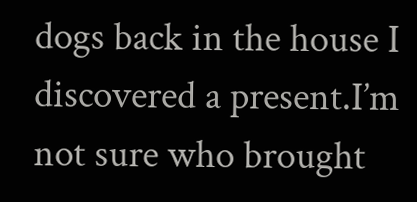dogs back in the house I discovered a present.I’m not sure who brought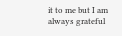it to me but I am always grateful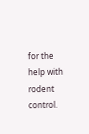for the help with rodent control.